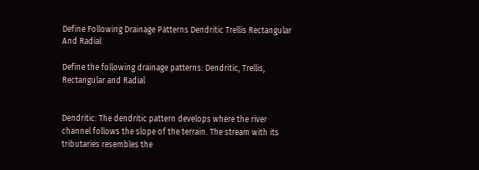Define Following Drainage Patterns Dendritic Trellis Rectangular And Radial

Define the following drainage patterns: Dendritic, Trellis, Rectangular and Radial


Dendritic: The dendritic pattern develops where the river channel follows the slope of the terrain. The stream with its tributaries resembles the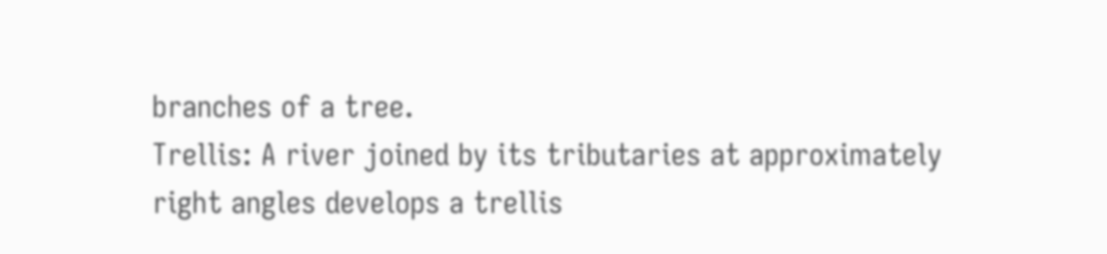branches of a tree.
Trellis: A river joined by its tributaries at approximately right angles develops a trellis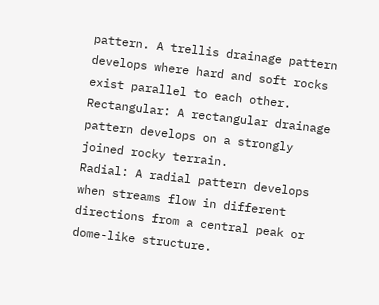pattern. A trellis drainage pattern develops where hard and soft rocks exist parallel to each other.
Rectangular: A rectangular drainage pattern develops on a strongly joined rocky terrain.
Radial: A radial pattern develops when streams flow in different directions from a central peak or dome-like structure.